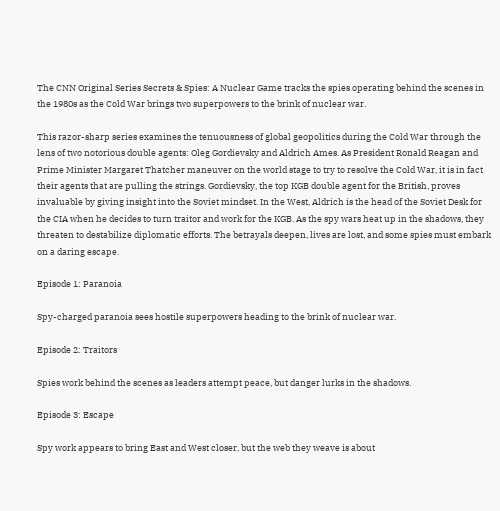The CNN Original Series Secrets & Spies: A Nuclear Game tracks the spies operating behind the scenes in the 1980s as the Cold War brings two superpowers to the brink of nuclear war.

This razor-sharp series examines the tenuousness of global geopolitics during the Cold War through the lens of two notorious double agents: Oleg Gordievsky and Aldrich Ames. As President Ronald Reagan and Prime Minister Margaret Thatcher maneuver on the world stage to try to resolve the Cold War, it is in fact their agents that are pulling the strings. Gordievsky, the top KGB double agent for the British, proves invaluable by giving insight into the Soviet mindset. In the West, Aldrich is the head of the Soviet Desk for the CIA when he decides to turn traitor and work for the KGB. As the spy wars heat up in the shadows, they threaten to destabilize diplomatic efforts. The betrayals deepen, lives are lost, and some spies must embark on a daring escape.

Episode 1: Paranoia

Spy-charged paranoia sees hostile superpowers heading to the brink of nuclear war.

Episode 2: Traitors

Spies work behind the scenes as leaders attempt peace, but danger lurks in the shadows.

Episode 3: Escape

Spy work appears to bring East and West closer, but the web they weave is about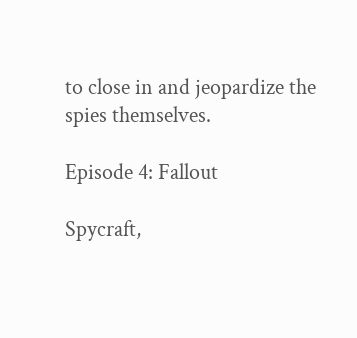to close in and jeopardize the spies themselves.

Episode 4: Fallout

Spycraft,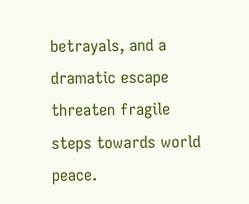betrayals, and a dramatic escape threaten fragile steps towards world peace.